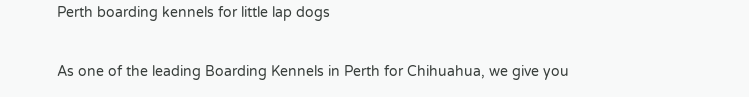Perth boarding kennels for little lap dogs

As one of the leading Boarding Kennels in Perth for Chihuahua, we give you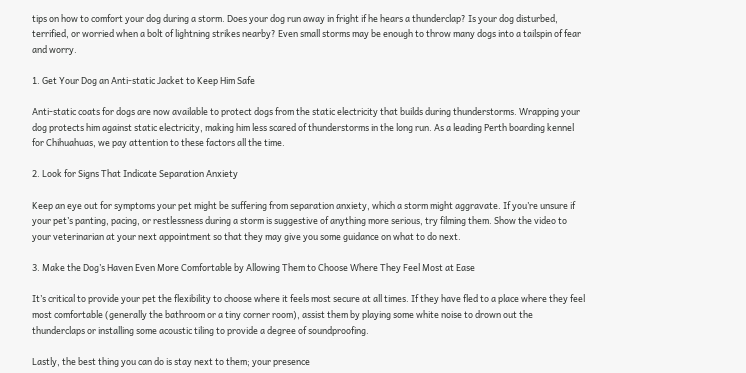tips on how to comfort your dog during a storm. Does your dog run away in fright if he hears a thunderclap? Is your dog disturbed, terrified, or worried when a bolt of lightning strikes nearby? Even small storms may be enough to throw many dogs into a tailspin of fear and worry.

1. Get Your Dog an Anti-static Jacket to Keep Him Safe

Anti-static coats for dogs are now available to protect dogs from the static electricity that builds during thunderstorms. Wrapping your dog protects him against static electricity, making him less scared of thunderstorms in the long run. As a leading Perth boarding kennel for Chihuahuas, we pay attention to these factors all the time.

2. Look for Signs That Indicate Separation Anxiety

Keep an eye out for symptoms your pet might be suffering from separation anxiety, which a storm might aggravate. If you’re unsure if your pet’s panting, pacing, or restlessness during a storm is suggestive of anything more serious, try filming them. Show the video to your veterinarian at your next appointment so that they may give you some guidance on what to do next.

3. Make the Dog’s Haven Even More Comfortable by Allowing Them to Choose Where They Feel Most at Ease

It’s critical to provide your pet the flexibility to choose where it feels most secure at all times. If they have fled to a place where they feel most comfortable (generally the bathroom or a tiny corner room), assist them by playing some white noise to drown out the thunderclaps or installing some acoustic tiling to provide a degree of soundproofing.

Lastly, the best thing you can do is stay next to them; your presence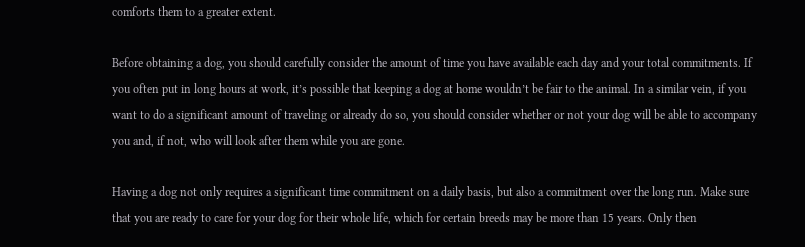comforts them to a greater extent.

Before obtaining a dog, you should carefully consider the amount of time you have available each day and your total commitments. If you often put in long hours at work, it’s possible that keeping a dog at home wouldn’t be fair to the animal. In a similar vein, if you want to do a significant amount of traveling or already do so, you should consider whether or not your dog will be able to accompany you and, if not, who will look after them while you are gone.

Having a dog not only requires a significant time commitment on a daily basis, but also a commitment over the long run. Make sure that you are ready to care for your dog for their whole life, which for certain breeds may be more than 15 years. Only then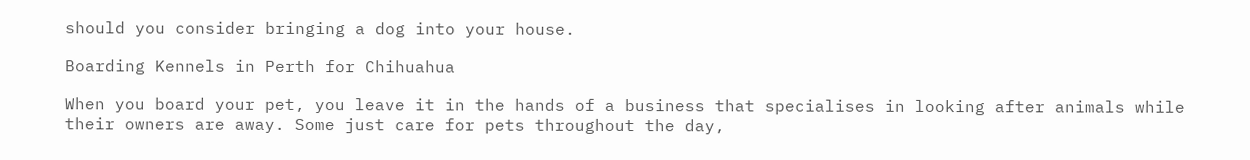should you consider bringing a dog into your house.

Boarding Kennels in Perth for Chihuahua

When you board your pet, you leave it in the hands of a business that specialises in looking after animals while their owners are away. Some just care for pets throughout the day,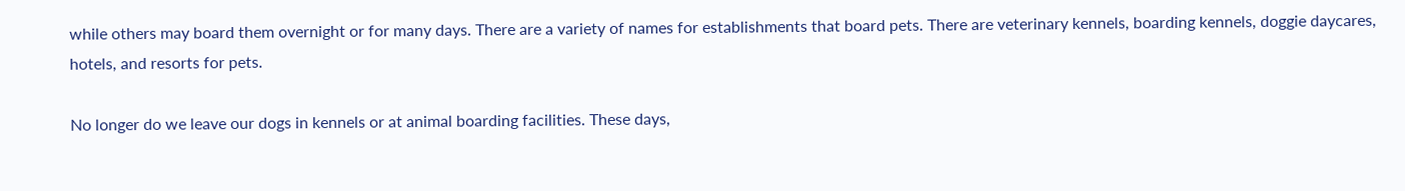while others may board them overnight or for many days. There are a variety of names for establishments that board pets. There are veterinary kennels, boarding kennels, doggie daycares, hotels, and resorts for pets.

No longer do we leave our dogs in kennels or at animal boarding facilities. These days,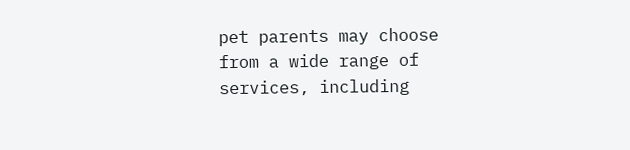pet parents may choose from a wide range of services, including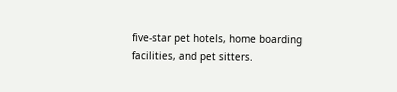five-star pet hotels, home boarding facilities, and pet sitters.